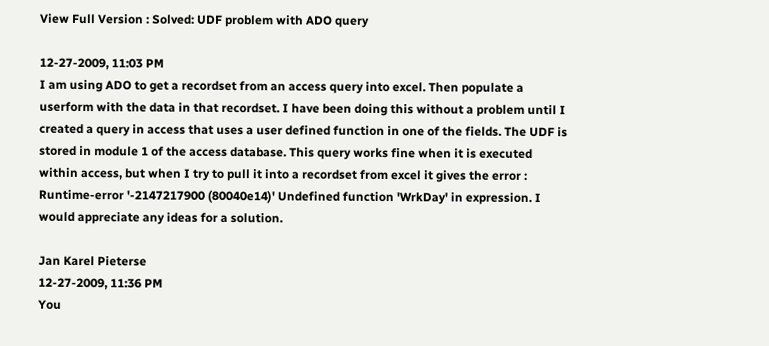View Full Version : Solved: UDF problem with ADO query

12-27-2009, 11:03 PM
I am using ADO to get a recordset from an access query into excel. Then populate a userform with the data in that recordset. I have been doing this without a problem until I created a query in access that uses a user defined function in one of the fields. The UDF is stored in module 1 of the access database. This query works fine when it is executed within access, but when I try to pull it into a recordset from excel it gives the error : Runtime-error '-2147217900 (80040e14)' Undefined function 'WrkDay' in expression. I would appreciate any ideas for a solution.

Jan Karel Pieterse
12-27-2009, 11:36 PM
You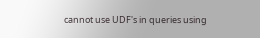cannot use UDF's in queries using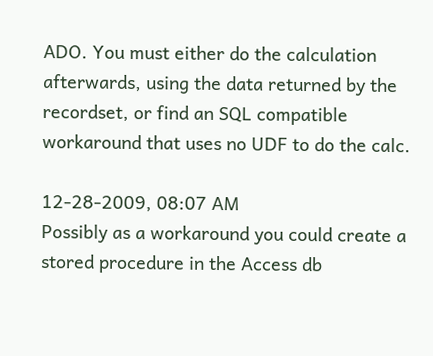ADO. You must either do the calculation afterwards, using the data returned by the recordset, or find an SQL compatible workaround that uses no UDF to do the calc.

12-28-2009, 08:07 AM
Possibly as a workaround you could create a stored procedure in the Access db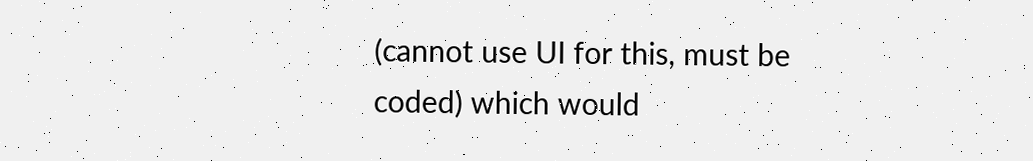(cannot use UI for this, must be coded) which would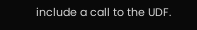include a call to the UDF.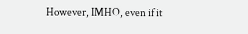However, IMHO, even if it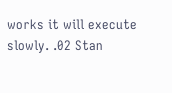works it will execute slowly. .02 Stan